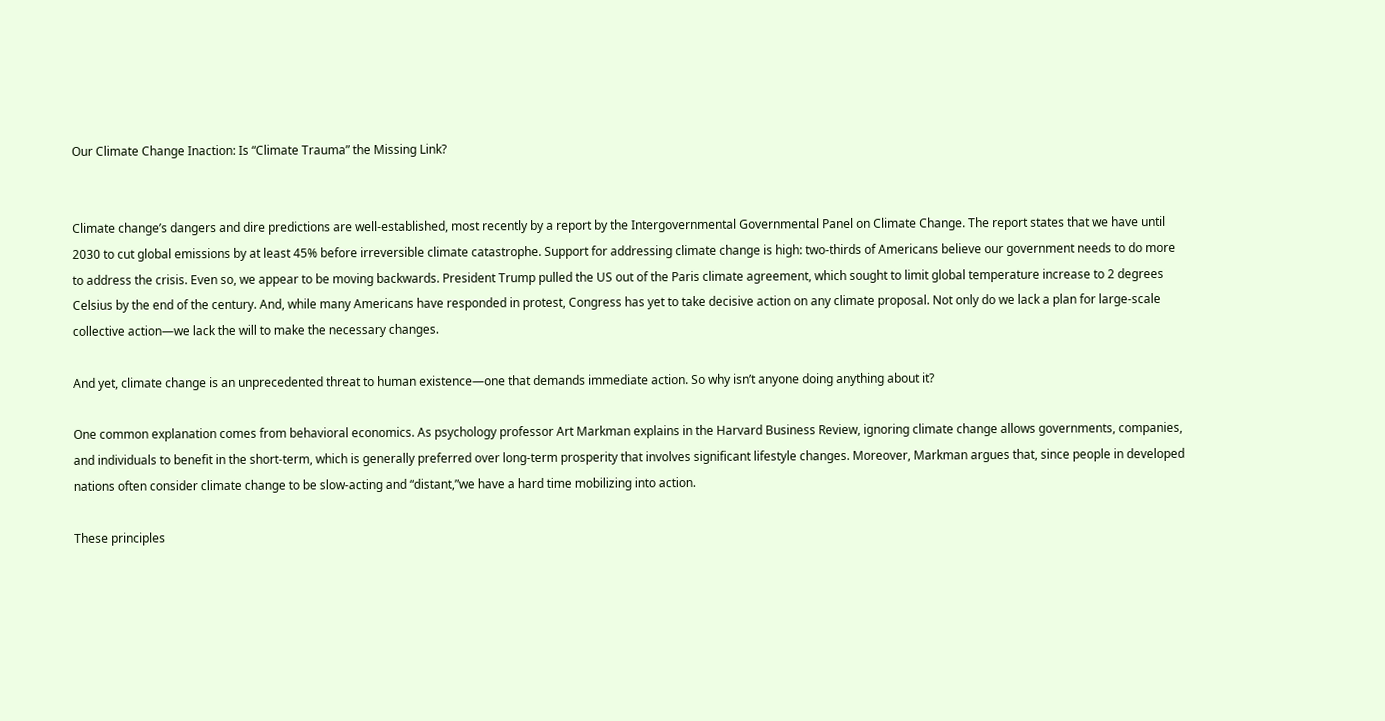Our Climate Change Inaction: Is “Climate Trauma” the Missing Link?


Climate change’s dangers and dire predictions are well-established, most recently by a report by the Intergovernmental Governmental Panel on Climate Change. The report states that we have until 2030 to cut global emissions by at least 45% before irreversible climate catastrophe. Support for addressing climate change is high: two-thirds of Americans believe our government needs to do more to address the crisis. Even so, we appear to be moving backwards. President Trump pulled the US out of the Paris climate agreement, which sought to limit global temperature increase to 2 degrees Celsius by the end of the century. And, while many Americans have responded in protest, Congress has yet to take decisive action on any climate proposal. Not only do we lack a plan for large-scale collective action—we lack the will to make the necessary changes.

And yet, climate change is an unprecedented threat to human existence—one that demands immediate action. So why isn’t anyone doing anything about it?

One common explanation comes from behavioral economics. As psychology professor Art Markman explains in the Harvard Business Review, ignoring climate change allows governments, companies, and individuals to benefit in the short-term, which is generally preferred over long-term prosperity that involves significant lifestyle changes. Moreover, Markman argues that, since people in developed nations often consider climate change to be slow-acting and “distant,”we have a hard time mobilizing into action.

These principles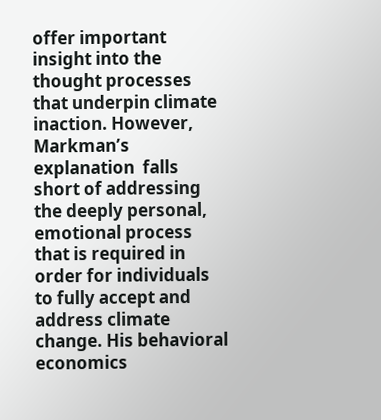offer important insight into the thought processes that underpin climate inaction. However, Markman’s explanation  falls short of addressing the deeply personal, emotional process that is required in order for individuals to fully accept and address climate change. His behavioral economics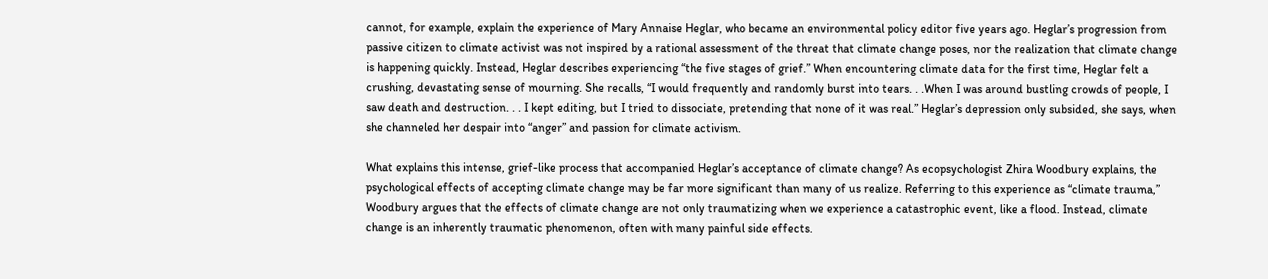cannot, for example, explain the experience of Mary Annaise Heglar, who became an environmental policy editor five years ago. Heglar’s progression from passive citizen to climate activist was not inspired by a rational assessment of the threat that climate change poses, nor the realization that climate change is happening quickly. Instead, Heglar describes experiencing “the five stages of grief.” When encountering climate data for the first time, Heglar felt a crushing, devastating sense of mourning. She recalls, “I would frequently and randomly burst into tears. . .When I was around bustling crowds of people, I saw death and destruction. . . I kept editing, but I tried to dissociate, pretending that none of it was real.” Heglar’s depression only subsided, she says, when she channeled her despair into “anger” and passion for climate activism.

What explains this intense, grief-like process that accompanied Heglar’s acceptance of climate change? As ecopsychologist Zhira Woodbury explains, the psychological effects of accepting climate change may be far more significant than many of us realize. Referring to this experience as “climate trauma,” Woodbury argues that the effects of climate change are not only traumatizing when we experience a catastrophic event, like a flood. Instead, climate change is an inherently traumatic phenomenon, often with many painful side effects.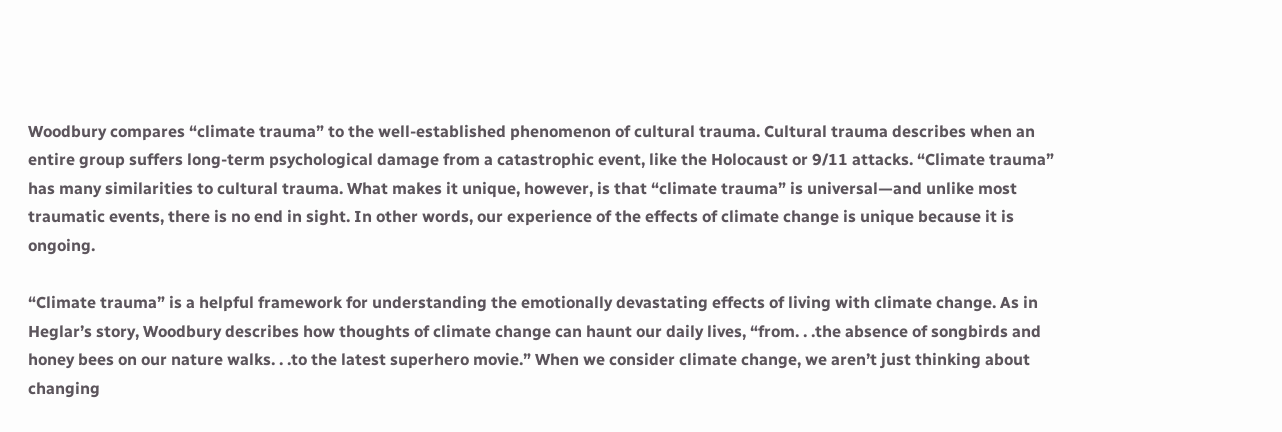Woodbury compares “climate trauma” to the well-established phenomenon of cultural trauma. Cultural trauma describes when an entire group suffers long-term psychological damage from a catastrophic event, like the Holocaust or 9/11 attacks. “Climate trauma” has many similarities to cultural trauma. What makes it unique, however, is that “climate trauma” is universal—and unlike most traumatic events, there is no end in sight. In other words, our experience of the effects of climate change is unique because it is ongoing.

“Climate trauma” is a helpful framework for understanding the emotionally devastating effects of living with climate change. As in Heglar’s story, Woodbury describes how thoughts of climate change can haunt our daily lives, “from. . .the absence of songbirds and honey bees on our nature walks. . .to the latest superhero movie.” When we consider climate change, we aren’t just thinking about changing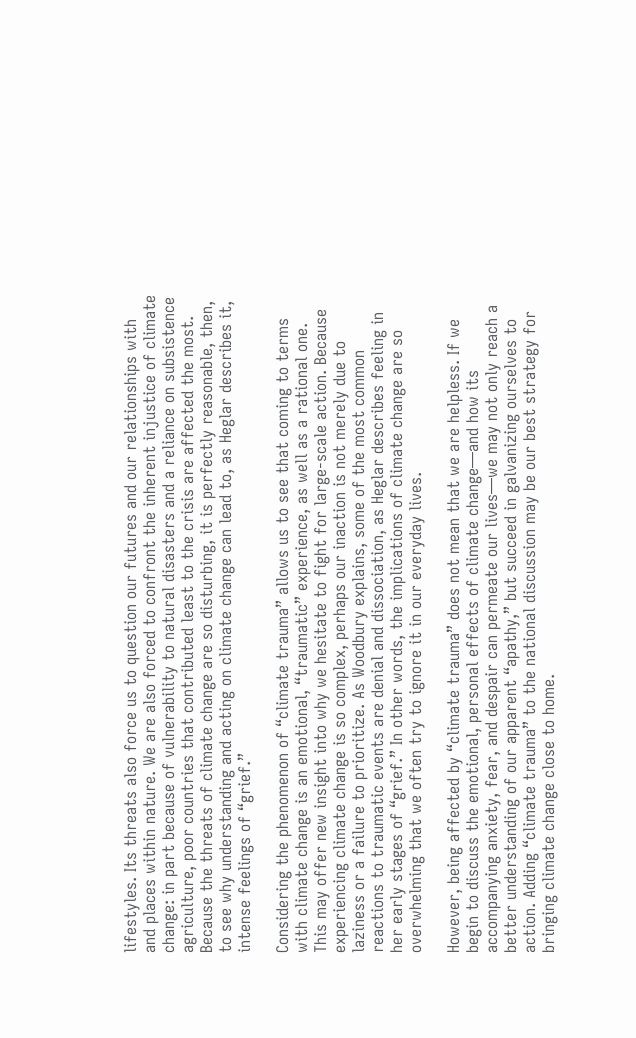lifestyles. Its threats also force us to question our futures and our relationships with and places within nature. We are also forced to confront the inherent injustice of climate change: in part because of vulnerability to natural disasters and a reliance on subsistence agriculture, poor countries that contributed least to the crisis are affected the most. Because the threats of climate change are so disturbing, it is perfectly reasonable, then, to see why understanding and acting on climate change can lead to, as Heglar describes it, intense feelings of “grief.”

Considering the phenomenon of “climate trauma” allows us to see that coming to terms with climate change is an emotional, “traumatic” experience, as well as a rational one. This may offer new insight into why we hesitate to fight for large-scale action. Because experiencing climate change is so complex, perhaps our inaction is not merely due to laziness or a failure to prioritize. As Woodbury explains, some of the most common reactions to traumatic events are denial and dissociation, as Heglar describes feeling in her early stages of “grief.” In other words, the implications of climate change are so overwhelming that we often try to ignore it in our everyday lives.

However, being affected by “climate trauma” does not mean that we are helpless. If we begin to discuss the emotional, personal effects of climate change—and how its accompanying anxiety, fear, and despair can permeate our lives—we may not only reach a better understanding of our apparent “apathy,” but succeed in galvanizing ourselves to action. Adding “climate trauma” to the national discussion may be our best strategy for bringing climate change close to home.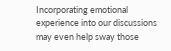Incorporating emotional experience into our discussions may even help sway those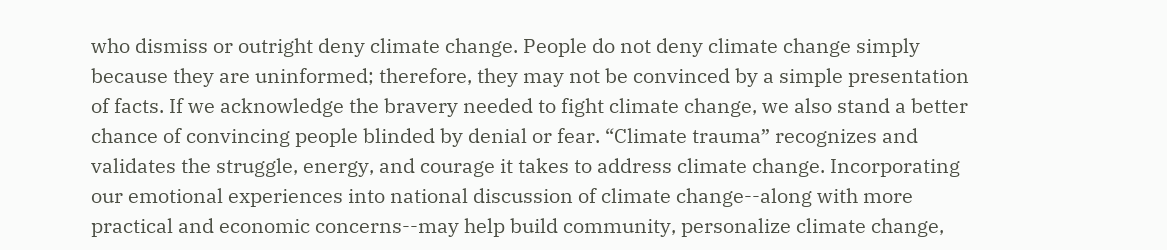who dismiss or outright deny climate change. People do not deny climate change simply because they are uninformed; therefore, they may not be convinced by a simple presentation of facts. If we acknowledge the bravery needed to fight climate change, we also stand a better chance of convincing people blinded by denial or fear. “Climate trauma” recognizes and validates the struggle, energy, and courage it takes to address climate change. Incorporating our emotional experiences into national discussion of climate change--along with more practical and economic concerns--may help build community, personalize climate change,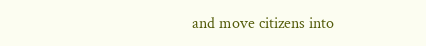and move citizens into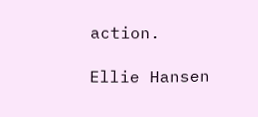action.

Ellie Hansen